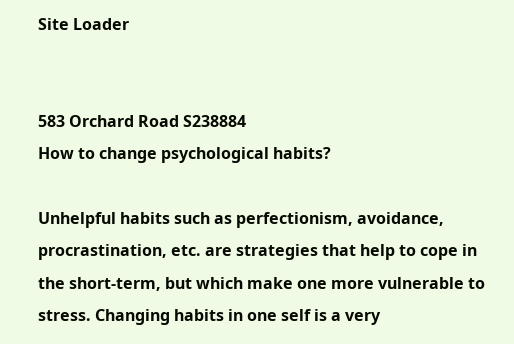Site Loader


583 Orchard Road S238884
How to change psychological habits?

Unhelpful habits such as perfectionism, avoidance, procrastination, etc. are strategies that help to cope in the short-term, but which make one more vulnerable to stress. Changing habits in one self is a very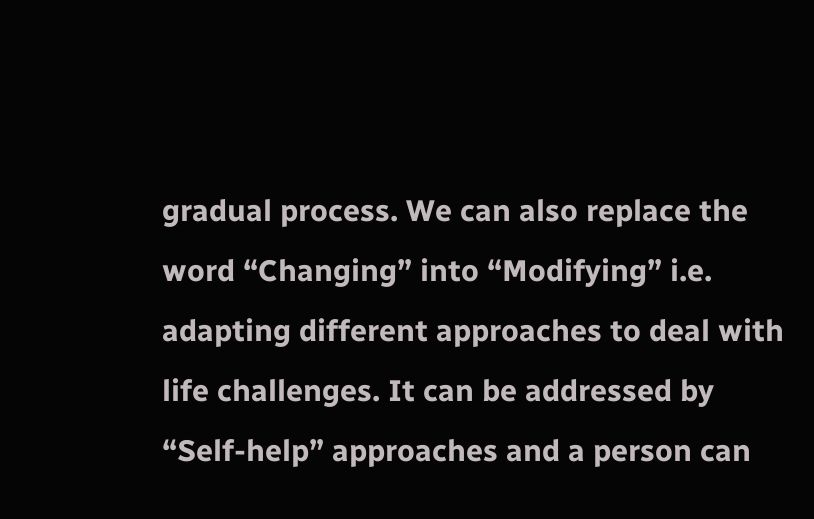gradual process. We can also replace the word “Changing” into “Modifying” i.e. adapting different approaches to deal with life challenges. It can be addressed by “Self-help” approaches and a person can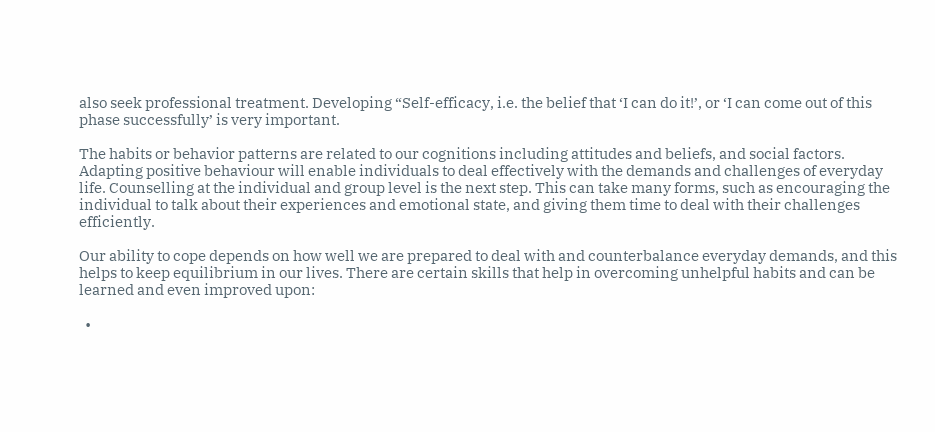also seek professional treatment. Developing “Self-efficacy, i.e. the belief that ‘I can do it!’, or ‘I can come out of this phase successfully’ is very important.

The habits or behavior patterns are related to our cognitions including attitudes and beliefs, and social factors. Adapting positive behaviour will enable individuals to deal effectively with the demands and challenges of everyday life. Counselling at the individual and group level is the next step. This can take many forms, such as encouraging the individual to talk about their experiences and emotional state, and giving them time to deal with their challenges efficiently.

Our ability to cope depends on how well we are prepared to deal with and counterbalance everyday demands, and this helps to keep equilibrium in our lives. There are certain skills that help in overcoming unhelpful habits and can be learned and even improved upon:

  •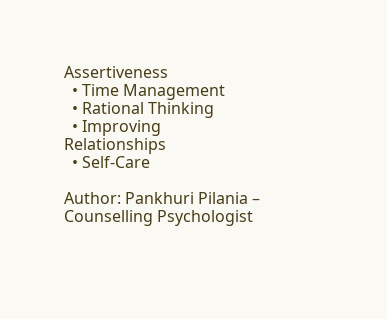Assertiveness
  • Time Management
  • Rational Thinking
  • Improving Relationships
  • Self-Care

Author: Pankhuri Pilania – Counselling Psychologist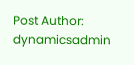Post Author: dynamicsadmin